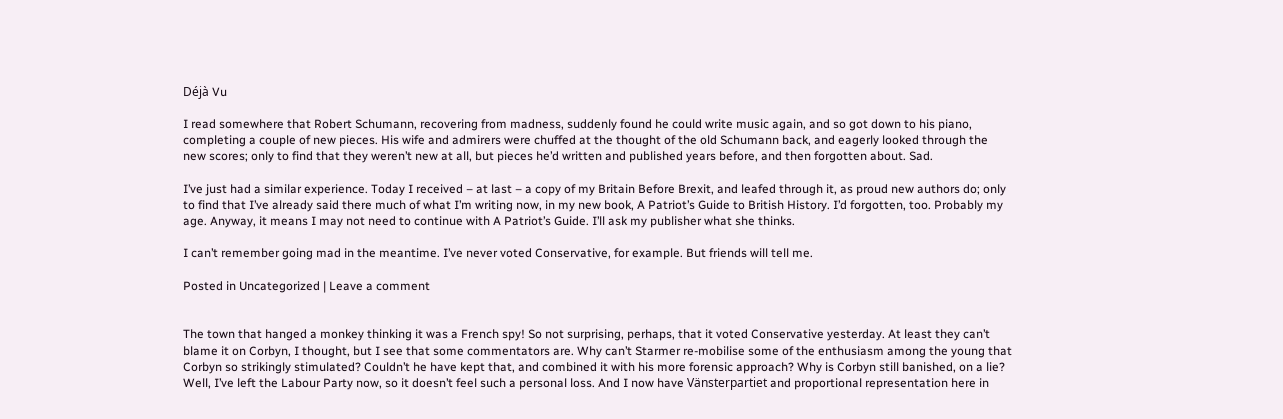Déjà Vu

I read somewhere that Robert Schumann, recovering from madness, suddenly found he could write music again, and so got down to his piano, completing a couple of new pieces. His wife and admirers were chuffed at the thought of the old Schumann back, and eagerly looked through the new scores; only to find that they weren’t new at all, but pieces he’d written and published years before, and then forgotten about. Sad.

I’ve just had a similar experience. Today I received – at last – a copy of my Britain Before Brexit, and leafed through it, as proud new authors do; only to find that I’ve already said there much of what I’m writing now, in my new book, A Patriot’s Guide to British History. I’d forgotten, too. Probably my age. Anyway, it means I may not need to continue with A Patriot’s Guide. I’ll ask my publisher what she thinks.

I can’t remember going mad in the meantime. I’ve never voted Conservative, for example. But friends will tell me.

Posted in Uncategorized | Leave a comment


The town that hanged a monkey thinking it was a French spy! So not surprising, perhaps, that it voted Conservative yesterday. At least they can’t blame it on Corbyn, I thought, but I see that some commentators are. Why can’t Starmer re-mobilise some of the enthusiasm among the young that Corbyn so strikingly stimulated? Couldn’t he have kept that, and combined it with his more forensic approach? Why is Corbyn still banished, on a lie? Well, I’ve left the Labour Party now, so it doesn’t feel such a personal loss. And I now have Vänsterpartiet and proportional representation here in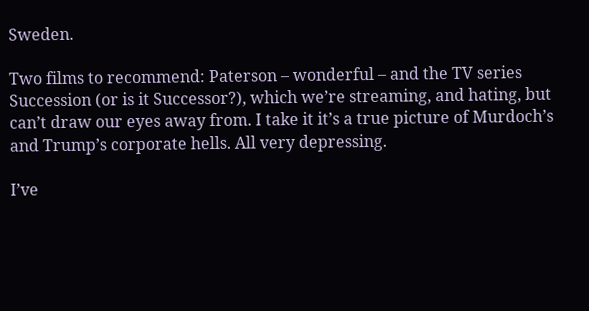Sweden.

Two films to recommend: Paterson – wonderful – and the TV series Succession (or is it Successor?), which we’re streaming, and hating, but can’t draw our eyes away from. I take it it’s a true picture of Murdoch’s and Trump’s corporate hells. All very depressing.

I’ve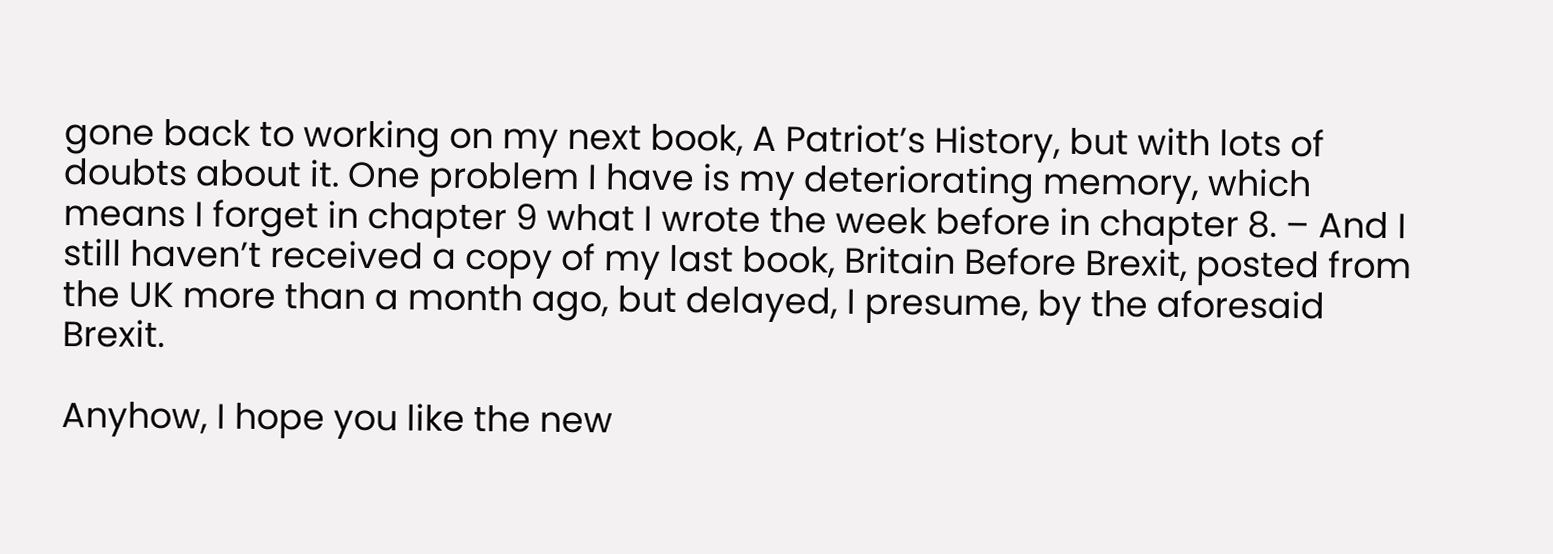gone back to working on my next book, A Patriot’s History, but with lots of doubts about it. One problem I have is my deteriorating memory, which means I forget in chapter 9 what I wrote the week before in chapter 8. – And I still haven’t received a copy of my last book, Britain Before Brexit, posted from the UK more than a month ago, but delayed, I presume, by the aforesaid Brexit.

Anyhow, I hope you like the new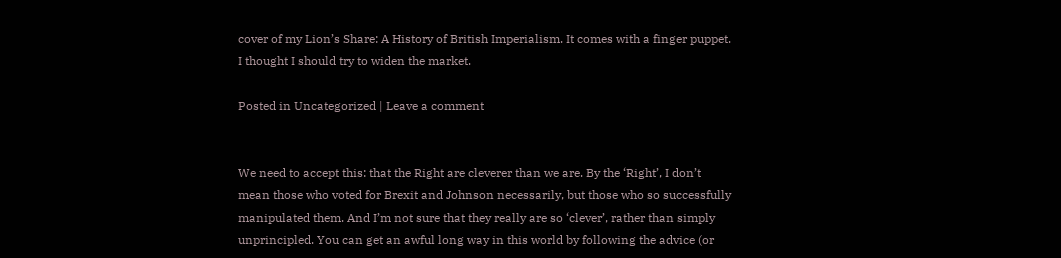cover of my Lion’s Share: A History of British Imperialism. It comes with a finger puppet. I thought I should try to widen the market.

Posted in Uncategorized | Leave a comment


We need to accept this: that the Right are cleverer than we are. By the ‘Right’, I don’t mean those who voted for Brexit and Johnson necessarily, but those who so successfully manipulated them. And I’m not sure that they really are so ‘clever’, rather than simply unprincipled. You can get an awful long way in this world by following the advice (or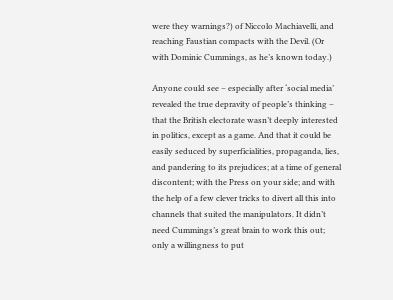were they warnings?) of Niccolo Machiavelli, and reaching Faustian compacts with the Devil. (Or with Dominic Cummings, as he’s known today.)

Anyone could see – especially after ‘social media’ revealed the true depravity of people’s thinking – that the British electorate wasn’t deeply interested in politics, except as a game. And that it could be easily seduced by superficialities, propaganda, lies, and pandering to its prejudices; at a time of general discontent; with the Press on your side; and with the help of a few clever tricks to divert all this into channels that suited the manipulators. It didn’t need Cummings’s great brain to work this out; only a willingness to put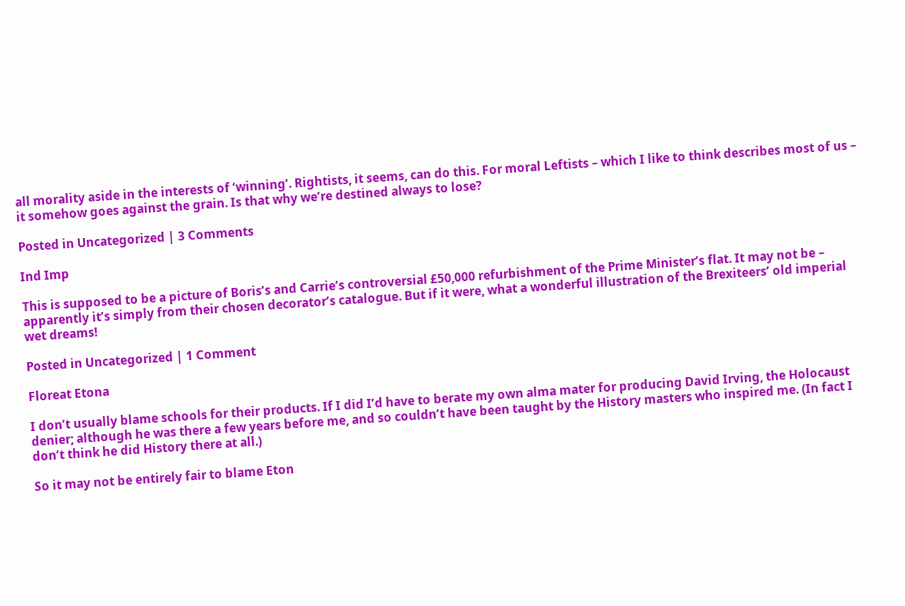all morality aside in the interests of ‘winning’. Rightists, it seems, can do this. For moral Leftists – which I like to think describes most of us – it somehow goes against the grain. Is that why we’re destined always to lose?

Posted in Uncategorized | 3 Comments

Ind Imp

This is supposed to be a picture of Boris’s and Carrie’s controversial £50,000 refurbishment of the Prime Minister’s flat. It may not be – apparently it’s simply from their chosen decorator’s catalogue. But if it were, what a wonderful illustration of the Brexiteers’ old imperial wet dreams!

Posted in Uncategorized | 1 Comment

Floreat Etona

I don’t usually blame schools for their products. If I did I’d have to berate my own alma mater for producing David Irving, the Holocaust denier; although he was there a few years before me, and so couldn’t have been taught by the History masters who inspired me. (In fact I don’t think he did History there at all.)

So it may not be entirely fair to blame Eton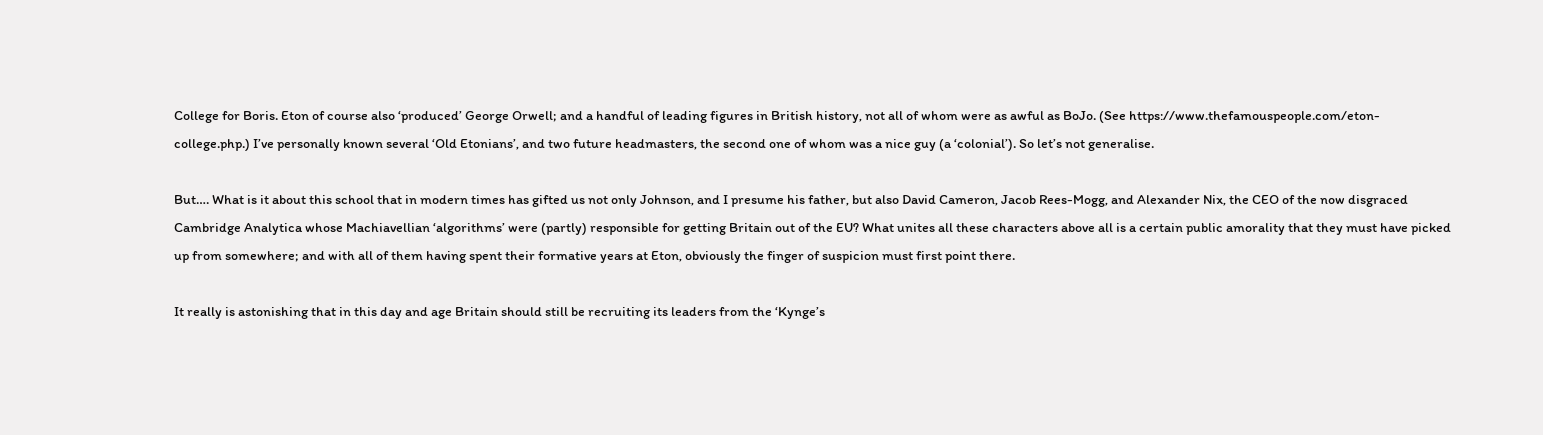College for Boris. Eton of course also ‘produced’ George Orwell; and a handful of leading figures in British history, not all of whom were as awful as BoJo. (See https://www.thefamouspeople.com/eton-college.php.) I’ve personally known several ‘Old Etonians’, and two future headmasters, the second one of whom was a nice guy (a ‘colonial’). So let’s not generalise.

But…. What is it about this school that in modern times has gifted us not only Johnson, and I presume his father, but also David Cameron, Jacob Rees-Mogg, and Alexander Nix, the CEO of the now disgraced Cambridge Analytica whose Machiavellian ‘algorithms’ were (partly) responsible for getting Britain out of the EU? What unites all these characters above all is a certain public amorality that they must have picked up from somewhere; and with all of them having spent their formative years at Eton, obviously the finger of suspicion must first point there.

It really is astonishing that in this day and age Britain should still be recruiting its leaders from the ‘Kynge’s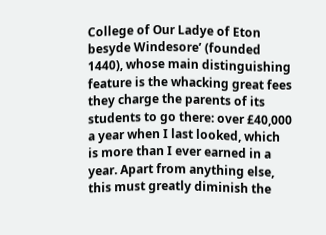College of Our Ladye of Eton besyde Windesore’ (founded 1440), whose main distinguishing feature is the whacking great fees they charge the parents of its students to go there: over £40,000 a year when I last looked, which is more than I ever earned in a year. Apart from anything else, this must greatly diminish the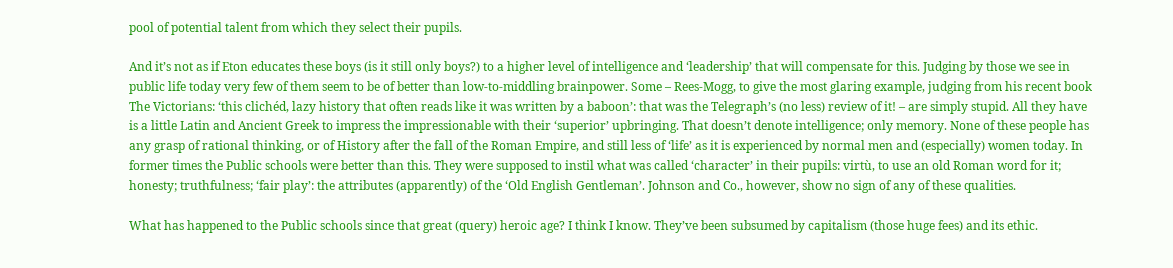pool of potential talent from which they select their pupils.

And it’s not as if Eton educates these boys (is it still only boys?) to a higher level of intelligence and ‘leadership’ that will compensate for this. Judging by those we see in public life today very few of them seem to be of better than low-to-middling brainpower. Some – Rees-Mogg, to give the most glaring example, judging from his recent book The Victorians: ‘this clichéd, lazy history that often reads like it was written by a baboon’: that was the Telegraph’s (no less) review of it! – are simply stupid. All they have is a little Latin and Ancient Greek to impress the impressionable with their ‘superior’ upbringing. That doesn’t denote intelligence; only memory. None of these people has any grasp of rational thinking, or of History after the fall of the Roman Empire, and still less of ‘life’ as it is experienced by normal men and (especially) women today. In former times the Public schools were better than this. They were supposed to instil what was called ‘character’ in their pupils: virtù, to use an old Roman word for it; honesty; truthfulness; ‘fair play’: the attributes (apparently) of the ‘Old English Gentleman’. Johnson and Co., however, show no sign of any of these qualities.

What has happened to the Public schools since that great (query) heroic age? I think I know. They’ve been subsumed by capitalism (those huge fees) and its ethic.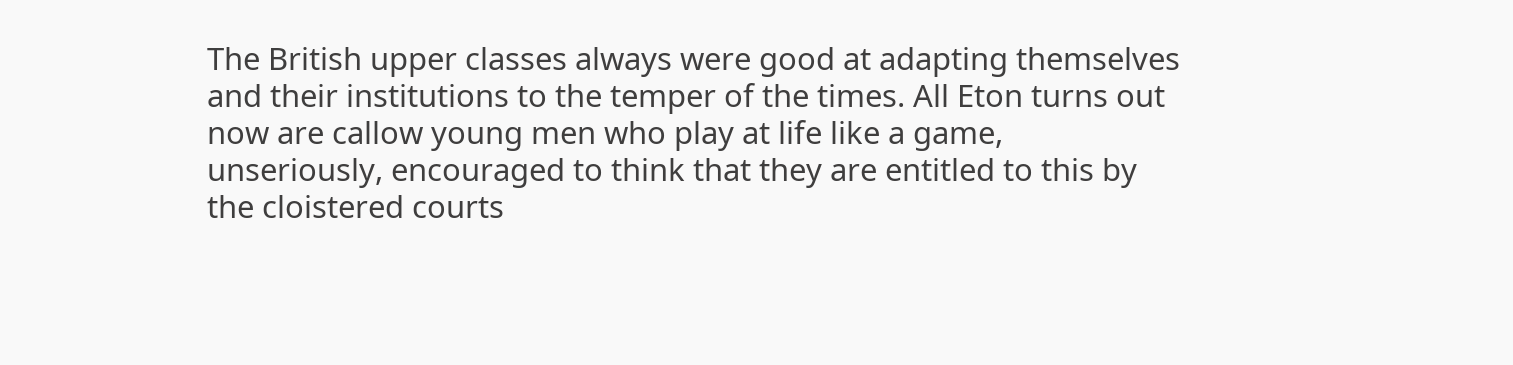The British upper classes always were good at adapting themselves and their institutions to the temper of the times. All Eton turns out now are callow young men who play at life like a game, unseriously, encouraged to think that they are entitled to this by the cloistered courts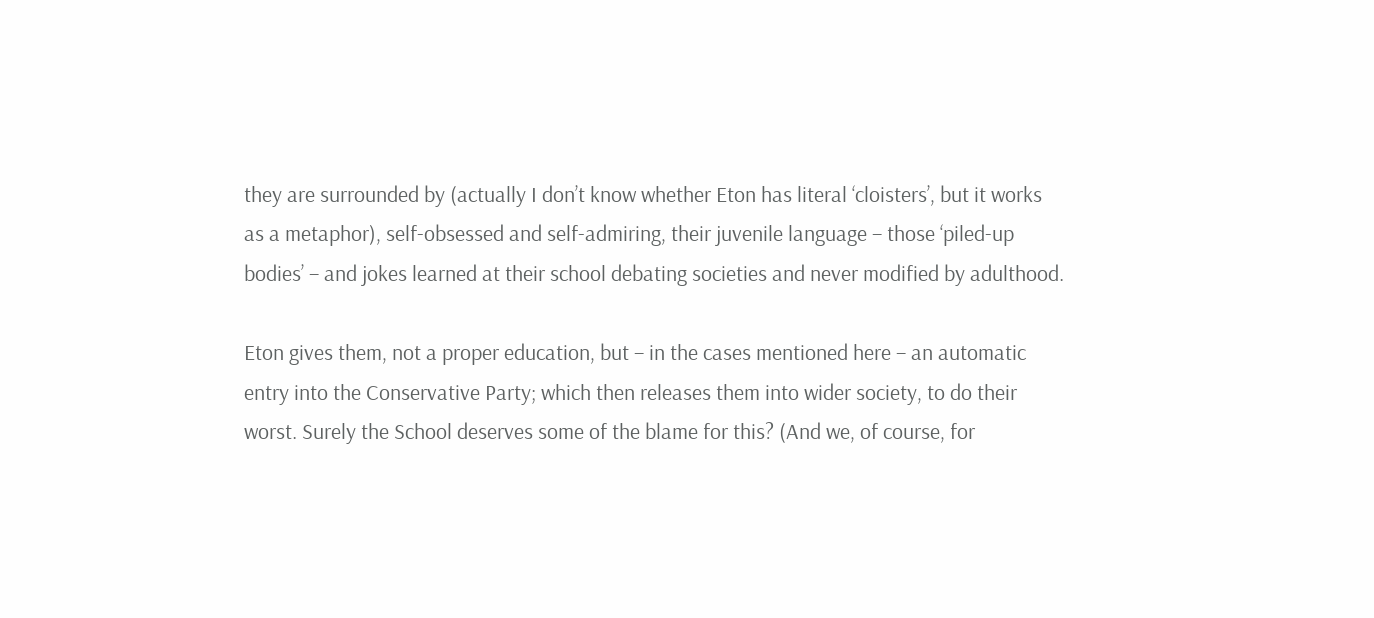they are surrounded by (actually I don’t know whether Eton has literal ‘cloisters’, but it works as a metaphor), self-obsessed and self-admiring, their juvenile language – those ‘piled-up bodies’ – and jokes learned at their school debating societies and never modified by adulthood.

Eton gives them, not a proper education, but – in the cases mentioned here – an automatic entry into the Conservative Party; which then releases them into wider society, to do their worst. Surely the School deserves some of the blame for this? (And we, of course, for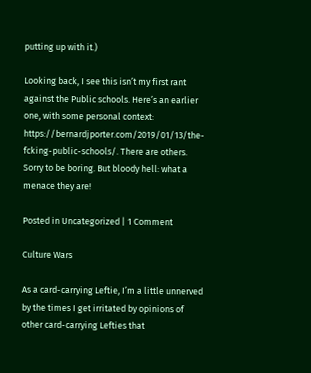putting up with it.)

Looking back, I see this isn’t my first rant against the Public schools. Here’s an earlier one, with some personal context: https://bernardjporter.com/2019/01/13/the-fcking-public-schools/. There are others. Sorry to be boring. But bloody hell: what a menace they are!

Posted in Uncategorized | 1 Comment

Culture Wars

As a card-carrying Leftie, I’m a little unnerved by the times I get irritated by opinions of other card-carrying Lefties that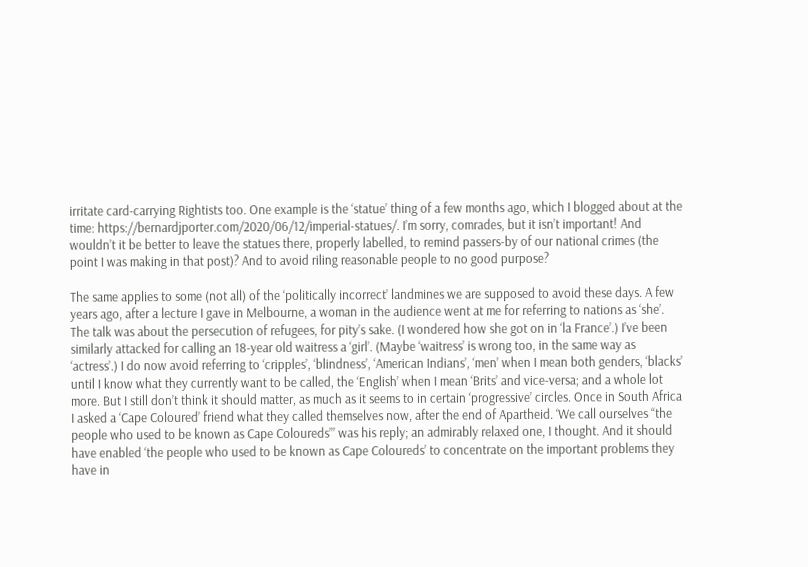irritate card-carrying Rightists too. One example is the ‘statue’ thing of a few months ago, which I blogged about at the time: https://bernardjporter.com/2020/06/12/imperial-statues/. I’m sorry, comrades, but it isn’t important! And wouldn’t it be better to leave the statues there, properly labelled, to remind passers-by of our national crimes (the point I was making in that post)? And to avoid riling reasonable people to no good purpose?

The same applies to some (not all) of the ‘politically incorrect’ landmines we are supposed to avoid these days. A few years ago, after a lecture I gave in Melbourne, a woman in the audience went at me for referring to nations as ‘she’. The talk was about the persecution of refugees, for pity’s sake. (I wondered how she got on in ‘la France’.) I’ve been similarly attacked for calling an 18-year old waitress a ‘girl’. (Maybe ‘waitress’ is wrong too, in the same way as ‘actress’.) I do now avoid referring to ‘cripples’, ‘blindness’, ‘American Indians’, ‘men’ when I mean both genders, ‘blacks’ until I know what they currently want to be called, the ‘English’ when I mean ‘Brits’ and vice-versa; and a whole lot more. But I still don’t think it should matter, as much as it seems to in certain ‘progressive’ circles. Once in South Africa I asked a ‘Cape Coloured’ friend what they called themselves now, after the end of Apartheid. ‘We call ourselves “the people who used to be known as Cape Coloureds”’ was his reply; an admirably relaxed one, I thought. And it should have enabled ‘the people who used to be known as Cape Coloureds’ to concentrate on the important problems they have in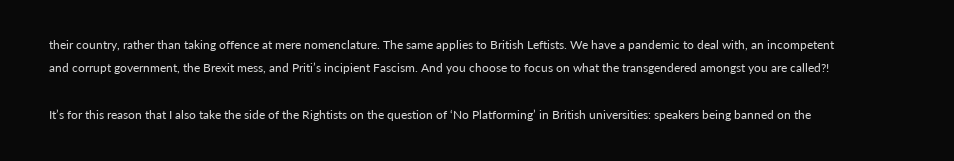their country, rather than taking offence at mere nomenclature. The same applies to British Leftists. We have a pandemic to deal with, an incompetent and corrupt government, the Brexit mess, and Priti’s incipient Fascism. And you choose to focus on what the transgendered amongst you are called?!

It’s for this reason that I also take the side of the Rightists on the question of ‘No Platforming’ in British universities: speakers being banned on the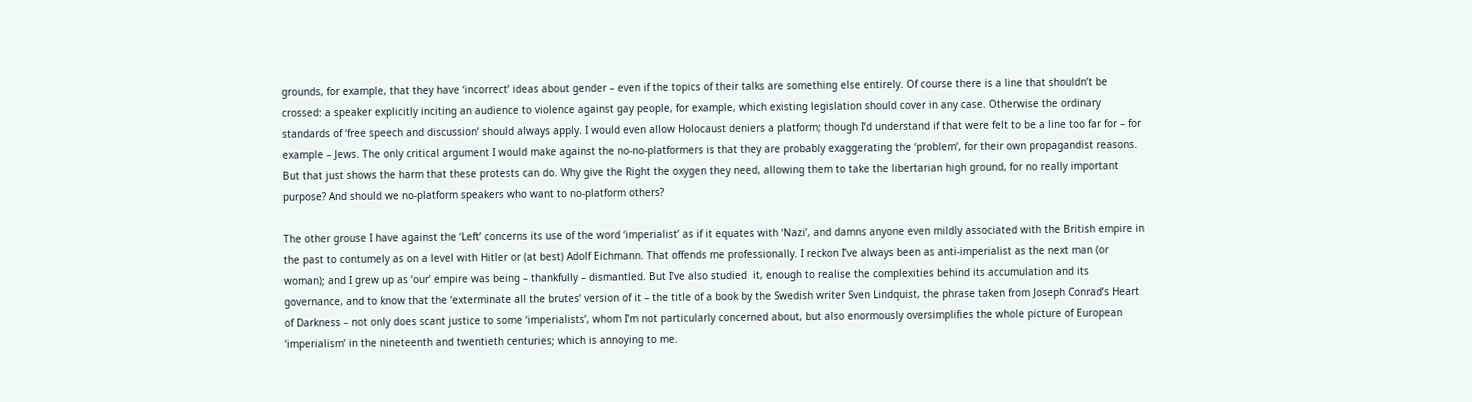grounds, for example, that they have ‘incorrect’ ideas about gender – even if the topics of their talks are something else entirely. Of course there is a line that shouldn’t be crossed: a speaker explicitly inciting an audience to violence against gay people, for example, which existing legislation should cover in any case. Otherwise the ordinary standards of ‘free speech and discussion’ should always apply. I would even allow Holocaust deniers a platform; though I’d understand if that were felt to be a line too far for – for example – Jews. The only critical argument I would make against the no-no-platformers is that they are probably exaggerating the ‘problem’, for their own propagandist reasons. But that just shows the harm that these protests can do. Why give the Right the oxygen they need, allowing them to take the libertarian high ground, for no really important  purpose? And should we no-platform speakers who want to no-platform others?

The other grouse I have against the ‘Left’ concerns its use of the word ‘imperialist’ as if it equates with ‘Nazi’, and damns anyone even mildly associated with the British empire in the past to contumely as on a level with Hitler or (at best) Adolf Eichmann. That offends me professionally. I reckon I’ve always been as anti-imperialist as the next man (or woman); and I grew up as ‘our’ empire was being – thankfully – dismantled. But I’ve also studied  it, enough to realise the complexities behind its accumulation and its governance, and to know that the ‘exterminate all the brutes’ version of it – the title of a book by the Swedish writer Sven Lindquist, the phrase taken from Joseph Conrad’s Heart of Darkness – not only does scant justice to some ‘imperialists’, whom I’m not particularly concerned about, but also enormously oversimplifies the whole picture of European ‘imperialism’ in the nineteenth and twentieth centuries; which is annoying to me.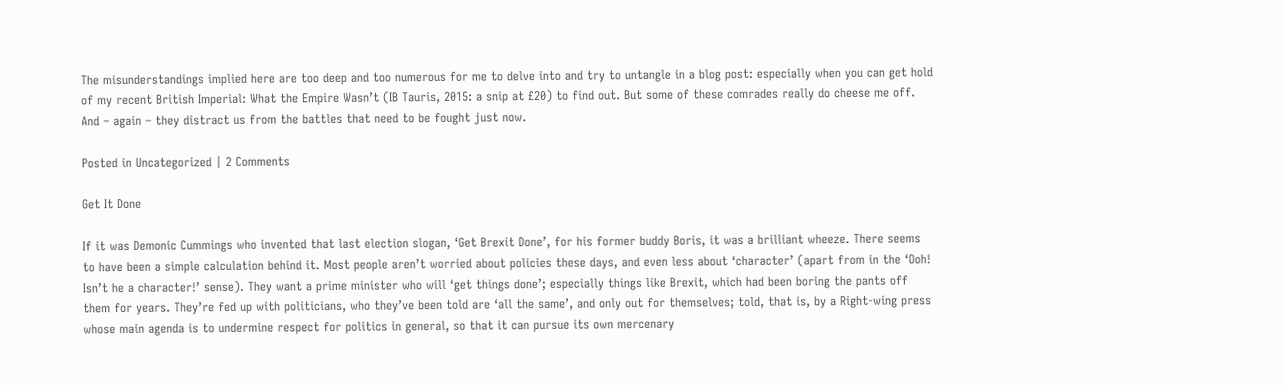The misunderstandings implied here are too deep and too numerous for me to delve into and try to untangle in a blog post: especially when you can get hold of my recent British Imperial: What the Empire Wasn’t (IB Tauris, 2015: a snip at £20) to find out. But some of these comrades really do cheese me off. And – again – they distract us from the battles that need to be fought just now.

Posted in Uncategorized | 2 Comments

Get It Done

If it was Demonic Cummings who invented that last election slogan, ‘Get Brexit Done’, for his former buddy Boris, it was a brilliant wheeze. There seems to have been a simple calculation behind it. Most people aren’t worried about policies these days, and even less about ‘character’ (apart from in the ‘Ooh! Isn’t he a character!’ sense). They want a prime minister who will ‘get things done’; especially things like Brexit, which had been boring the pants off them for years. They’re fed up with politicians, who they’ve been told are ‘all the same’, and only out for themselves; told, that is, by a Right-wing press whose main agenda is to undermine respect for politics in general, so that it can pursue its own mercenary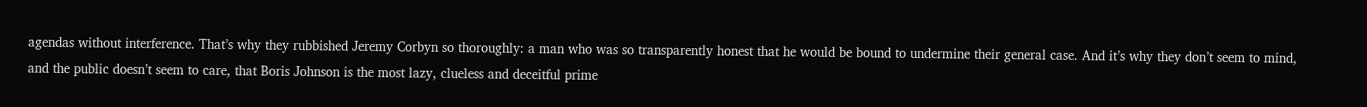agendas without interference. That’s why they rubbished Jeremy Corbyn so thoroughly: a man who was so transparently honest that he would be bound to undermine their general case. And it’s why they don’t seem to mind, and the public doesn’t seem to care, that Boris Johnson is the most lazy, clueless and deceitful prime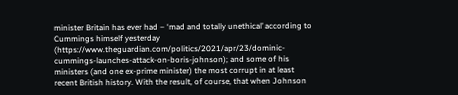minister Britain has ever had – ‘mad and totally unethical’ according to Cummings himself yesterday (https://www.theguardian.com/politics/2021/apr/23/dominic-cummings-launches-attack-on-boris-johnson); and some of his ministers (and one ex-prime minister) the most corrupt in at least recent British history. With the result, of course, that when Johnson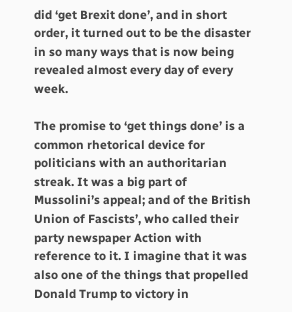did ‘get Brexit done’, and in short order, it turned out to be the disaster in so many ways that is now being revealed almost every day of every week.

The promise to ‘get things done’ is a common rhetorical device for politicians with an authoritarian streak. It was a big part of Mussolini’s appeal; and of the British Union of Fascists’, who called their party newspaper Action with reference to it. I imagine that it was also one of the things that propelled Donald Trump to victory in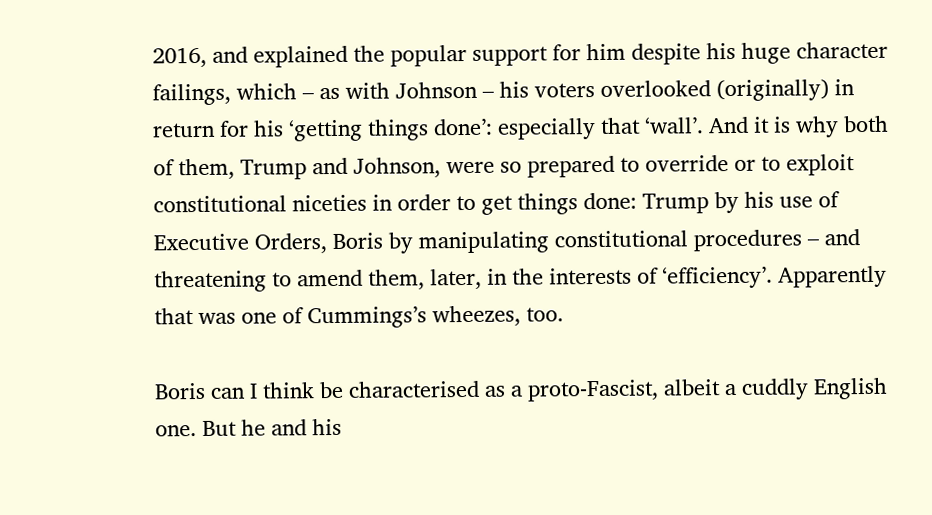2016, and explained the popular support for him despite his huge character failings, which – as with Johnson – his voters overlooked (originally) in return for his ‘getting things done’: especially that ‘wall’. And it is why both of them, Trump and Johnson, were so prepared to override or to exploit constitutional niceties in order to get things done: Trump by his use of Executive Orders, Boris by manipulating constitutional procedures – and threatening to amend them, later, in the interests of ‘efficiency’. Apparently that was one of Cummings’s wheezes, too.

Boris can I think be characterised as a proto-Fascist, albeit a cuddly English one. But he and his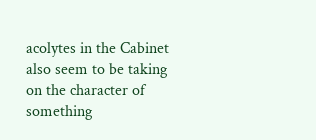acolytes in the Cabinet also seem to be taking on the character of something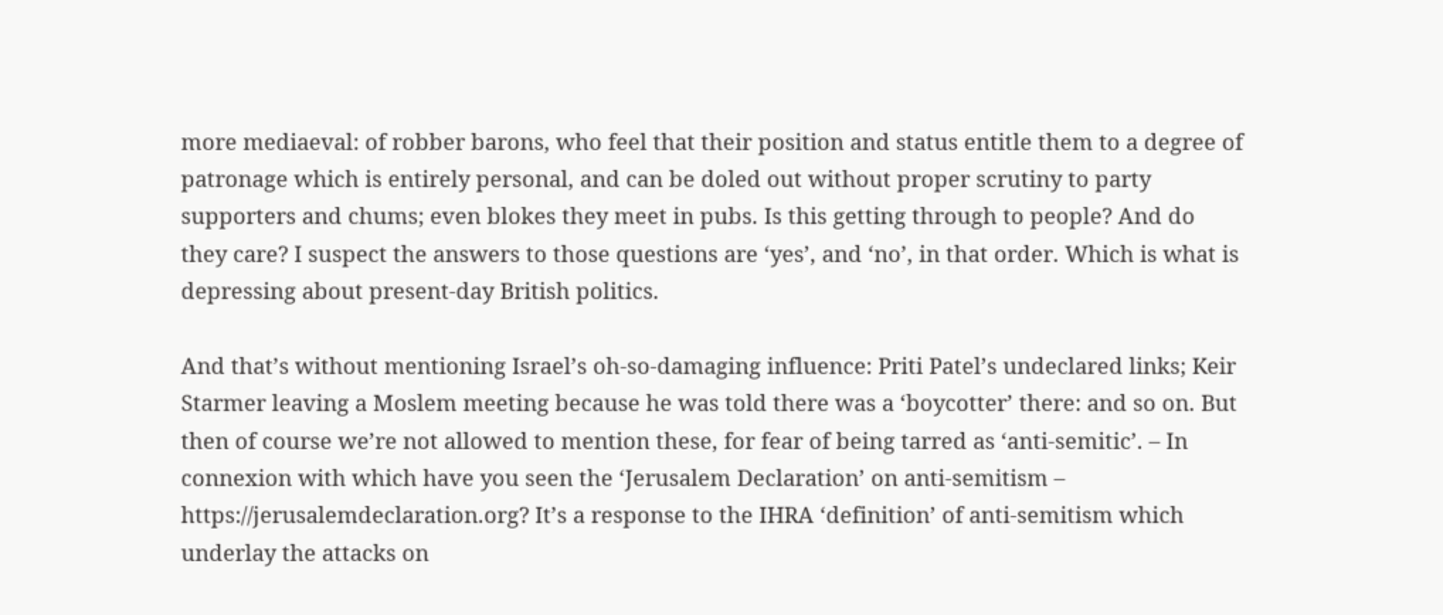more mediaeval: of robber barons, who feel that their position and status entitle them to a degree of patronage which is entirely personal, and can be doled out without proper scrutiny to party supporters and chums; even blokes they meet in pubs. Is this getting through to people? And do they care? I suspect the answers to those questions are ‘yes’, and ‘no’, in that order. Which is what is depressing about present-day British politics.

And that’s without mentioning Israel’s oh-so-damaging influence: Priti Patel’s undeclared links; Keir Starmer leaving a Moslem meeting because he was told there was a ‘boycotter’ there: and so on. But then of course we’re not allowed to mention these, for fear of being tarred as ‘anti-semitic’. – In connexion with which have you seen the ‘Jerusalem Declaration’ on anti-semitism – https://jerusalemdeclaration.org? It’s a response to the IHRA ‘definition’ of anti-semitism which underlay the attacks on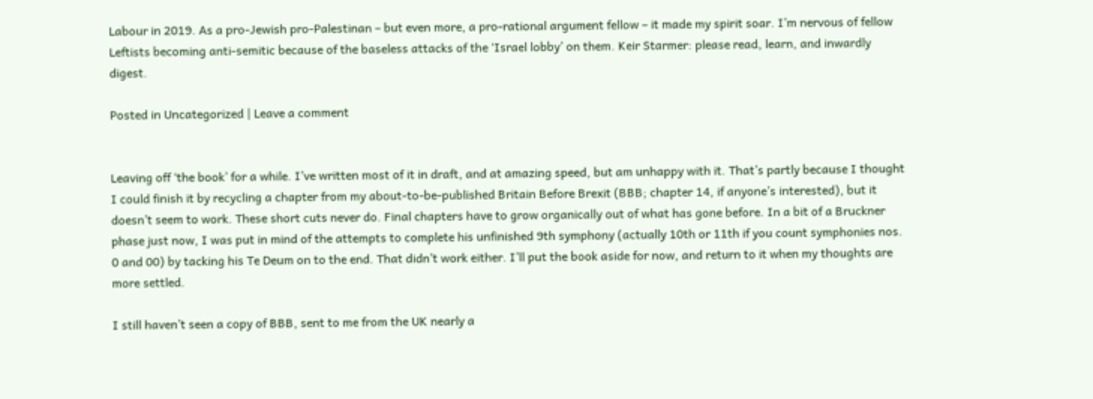Labour in 2019. As a pro-Jewish pro-Palestinan – but even more, a pro-rational argument fellow – it made my spirit soar. I’m nervous of fellow Leftists becoming anti-semitic because of the baseless attacks of the ‘Israel lobby’ on them. Keir Starmer: please read, learn, and inwardly digest.

Posted in Uncategorized | Leave a comment


Leaving off ‘the book’ for a while. I’ve written most of it in draft, and at amazing speed, but am unhappy with it. That’s partly because I thought I could finish it by recycling a chapter from my about-to-be-published Britain Before Brexit (BBB; chapter 14, if anyone’s interested), but it doesn’t seem to work. These short cuts never do. Final chapters have to grow organically out of what has gone before. In a bit of a Bruckner phase just now, I was put in mind of the attempts to complete his unfinished 9th symphony (actually 10th or 11th if you count symphonies nos. 0 and 00) by tacking his Te Deum on to the end. That didn’t work either. I’ll put the book aside for now, and return to it when my thoughts are more settled.

I still haven’t seen a copy of BBB, sent to me from the UK nearly a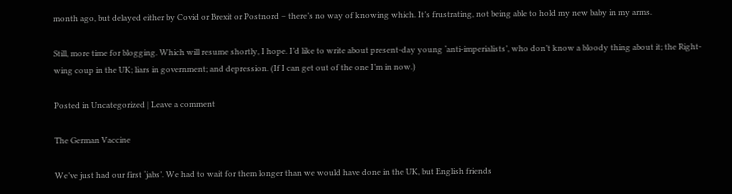month ago, but delayed either by Covid or Brexit or Postnord – there’s no way of knowing which. It’s frustrating, not being able to hold my new baby in my arms.

Still, more time for blogging. Which will resume shortly, I hope. I’d like to write about present-day young ‘anti-imperialists’, who don’t know a bloody thing about it; the Right-wing coup in the UK; liars in government; and depression. (If I can get out of the one I’m in now.)

Posted in Uncategorized | Leave a comment

The German Vaccine

We’ve just had our first ‘jabs’. We had to wait for them longer than we would have done in the UK, but English friends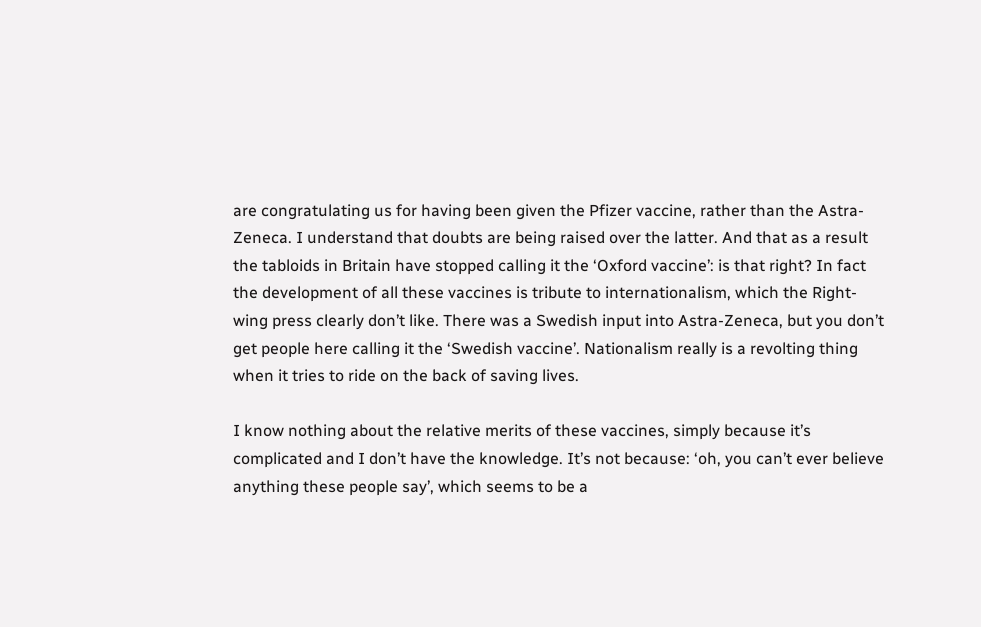are congratulating us for having been given the Pfizer vaccine, rather than the Astra-Zeneca. I understand that doubts are being raised over the latter. And that as a result the tabloids in Britain have stopped calling it the ‘Oxford vaccine’: is that right? In fact the development of all these vaccines is tribute to internationalism, which the Right-wing press clearly don’t like. There was a Swedish input into Astra-Zeneca, but you don’t get people here calling it the ‘Swedish vaccine’. Nationalism really is a revolting thing when it tries to ride on the back of saving lives.

I know nothing about the relative merits of these vaccines, simply because it’s complicated and I don’t have the knowledge. It’s not because: ‘oh, you can’t ever believe anything these people say’, which seems to be a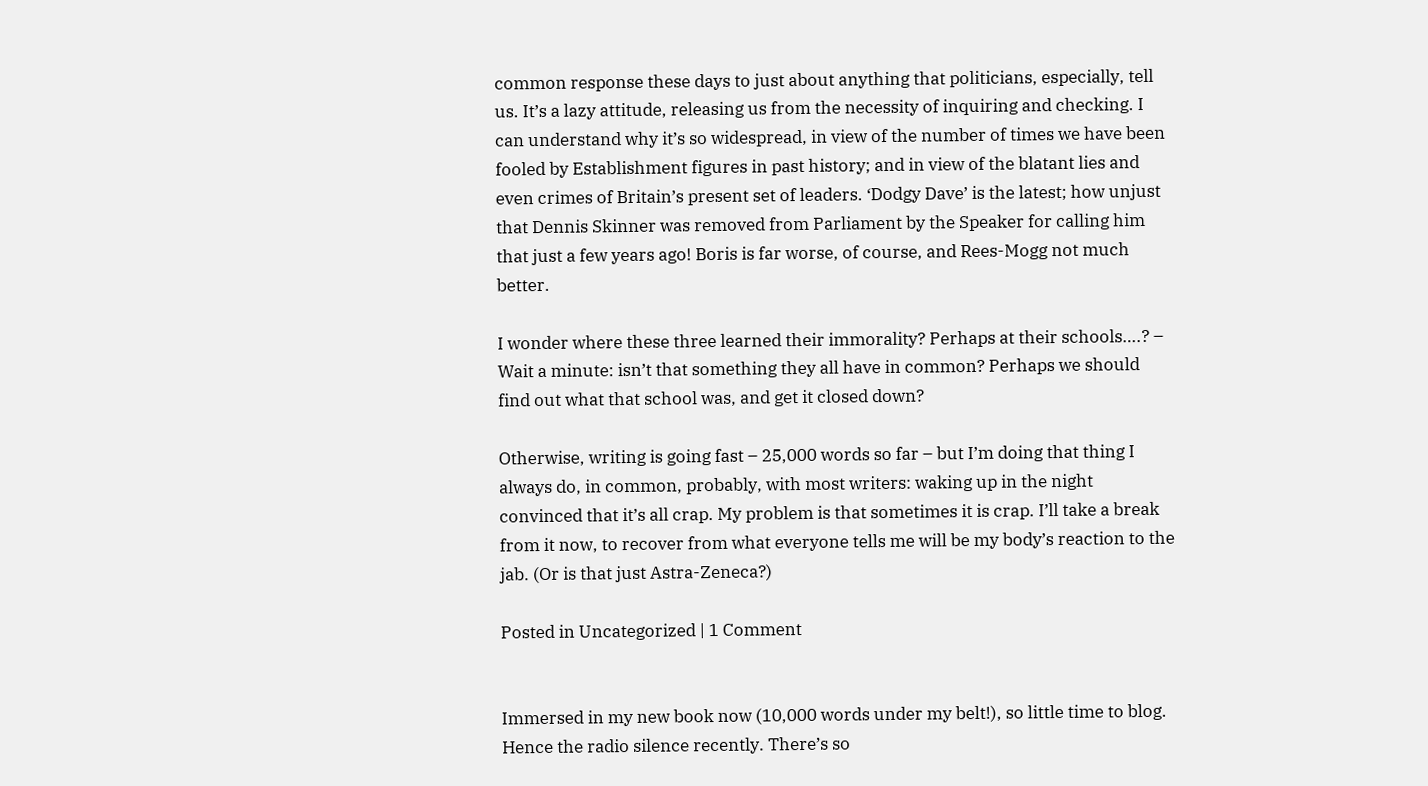common response these days to just about anything that politicians, especially, tell us. It’s a lazy attitude, releasing us from the necessity of inquiring and checking. I can understand why it’s so widespread, in view of the number of times we have been fooled by Establishment figures in past history; and in view of the blatant lies and even crimes of Britain’s present set of leaders. ‘Dodgy Dave’ is the latest; how unjust that Dennis Skinner was removed from Parliament by the Speaker for calling him that just a few years ago! Boris is far worse, of course, and Rees-Mogg not much better.

I wonder where these three learned their immorality? Perhaps at their schools….? – Wait a minute: isn’t that something they all have in common? Perhaps we should find out what that school was, and get it closed down?

Otherwise, writing is going fast – 25,000 words so far – but I’m doing that thing I always do, in common, probably, with most writers: waking up in the night convinced that it’s all crap. My problem is that sometimes it is crap. I’ll take a break from it now, to recover from what everyone tells me will be my body’s reaction to the jab. (Or is that just Astra-Zeneca?)

Posted in Uncategorized | 1 Comment


Immersed in my new book now (10,000 words under my belt!), so little time to blog. Hence the radio silence recently. There’s so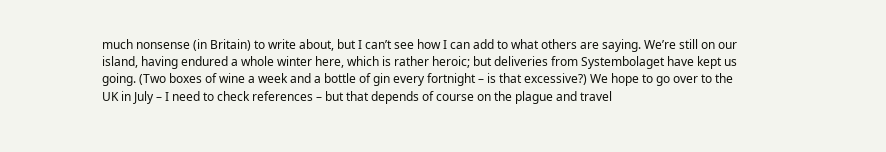much nonsense (in Britain) to write about, but I can’t see how I can add to what others are saying. We’re still on our island, having endured a whole winter here, which is rather heroic; but deliveries from Systembolaget have kept us going. (Two boxes of wine a week and a bottle of gin every fortnight – is that excessive?) We hope to go over to the UK in July – I need to check references – but that depends of course on the plague and travel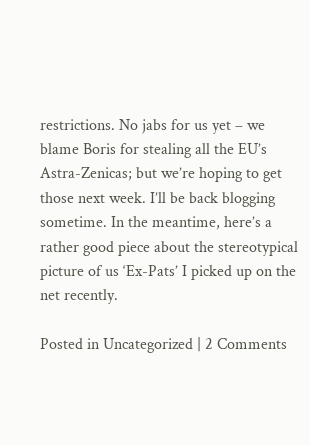restrictions. No jabs for us yet – we blame Boris for stealing all the EU’s Astra-Zenicas; but we’re hoping to get those next week. I’ll be back blogging sometime. In the meantime, here’s a rather good piece about the stereotypical picture of us ‘Ex-Pats’ I picked up on the net recently.

Posted in Uncategorized | 2 Comments